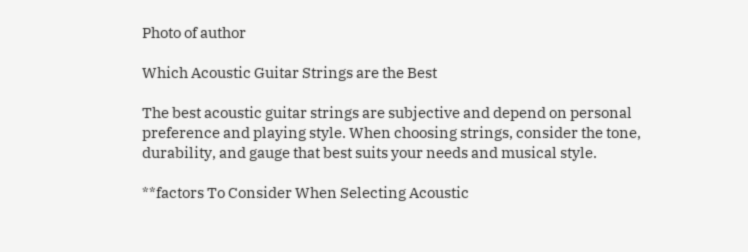Photo of author

Which Acoustic Guitar Strings are the Best

The best acoustic guitar strings are subjective and depend on personal preference and playing style. When choosing strings, consider the tone, durability, and gauge that best suits your needs and musical style.

**factors To Consider When Selecting Acoustic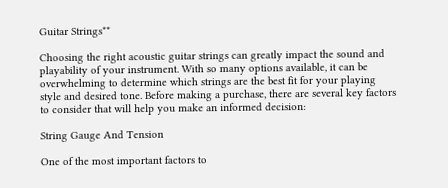Guitar Strings**

Choosing the right acoustic guitar strings can greatly impact the sound and playability of your instrument. With so many options available, it can be overwhelming to determine which strings are the best fit for your playing style and desired tone. Before making a purchase, there are several key factors to consider that will help you make an informed decision:

String Gauge And Tension

One of the most important factors to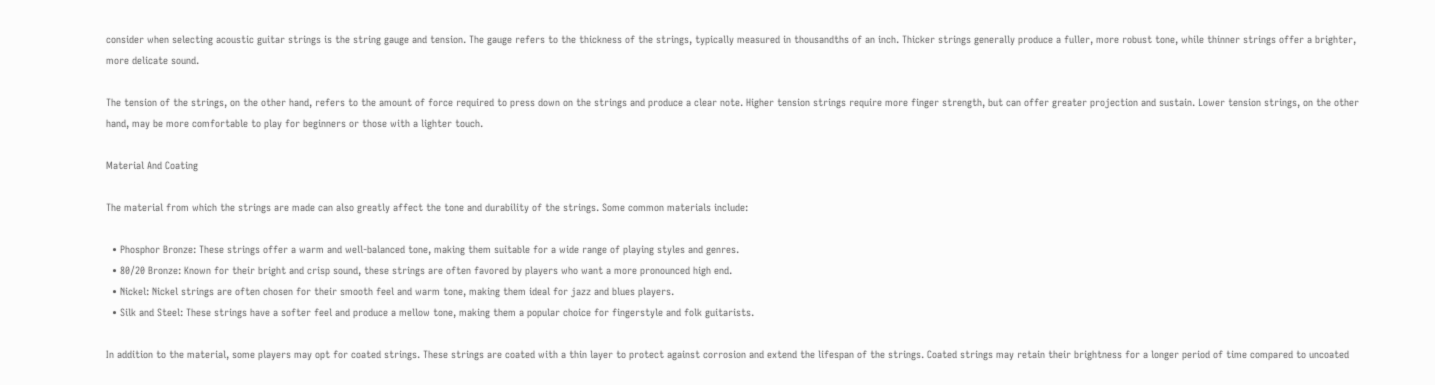consider when selecting acoustic guitar strings is the string gauge and tension. The gauge refers to the thickness of the strings, typically measured in thousandths of an inch. Thicker strings generally produce a fuller, more robust tone, while thinner strings offer a brighter, more delicate sound.

The tension of the strings, on the other hand, refers to the amount of force required to press down on the strings and produce a clear note. Higher tension strings require more finger strength, but can offer greater projection and sustain. Lower tension strings, on the other hand, may be more comfortable to play for beginners or those with a lighter touch.

Material And Coating

The material from which the strings are made can also greatly affect the tone and durability of the strings. Some common materials include:

  • Phosphor Bronze: These strings offer a warm and well-balanced tone, making them suitable for a wide range of playing styles and genres.
  • 80/20 Bronze: Known for their bright and crisp sound, these strings are often favored by players who want a more pronounced high end.
  • Nickel: Nickel strings are often chosen for their smooth feel and warm tone, making them ideal for jazz and blues players.
  • Silk and Steel: These strings have a softer feel and produce a mellow tone, making them a popular choice for fingerstyle and folk guitarists.

In addition to the material, some players may opt for coated strings. These strings are coated with a thin layer to protect against corrosion and extend the lifespan of the strings. Coated strings may retain their brightness for a longer period of time compared to uncoated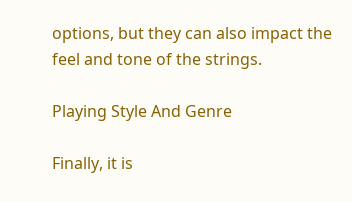options, but they can also impact the feel and tone of the strings.

Playing Style And Genre

Finally, it is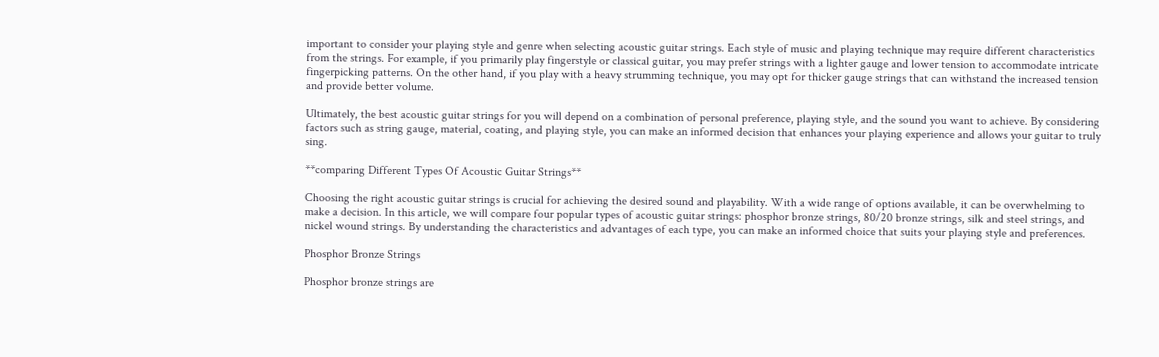important to consider your playing style and genre when selecting acoustic guitar strings. Each style of music and playing technique may require different characteristics from the strings. For example, if you primarily play fingerstyle or classical guitar, you may prefer strings with a lighter gauge and lower tension to accommodate intricate fingerpicking patterns. On the other hand, if you play with a heavy strumming technique, you may opt for thicker gauge strings that can withstand the increased tension and provide better volume.

Ultimately, the best acoustic guitar strings for you will depend on a combination of personal preference, playing style, and the sound you want to achieve. By considering factors such as string gauge, material, coating, and playing style, you can make an informed decision that enhances your playing experience and allows your guitar to truly sing.

**comparing Different Types Of Acoustic Guitar Strings**

Choosing the right acoustic guitar strings is crucial for achieving the desired sound and playability. With a wide range of options available, it can be overwhelming to make a decision. In this article, we will compare four popular types of acoustic guitar strings: phosphor bronze strings, 80/20 bronze strings, silk and steel strings, and nickel wound strings. By understanding the characteristics and advantages of each type, you can make an informed choice that suits your playing style and preferences.

Phosphor Bronze Strings

Phosphor bronze strings are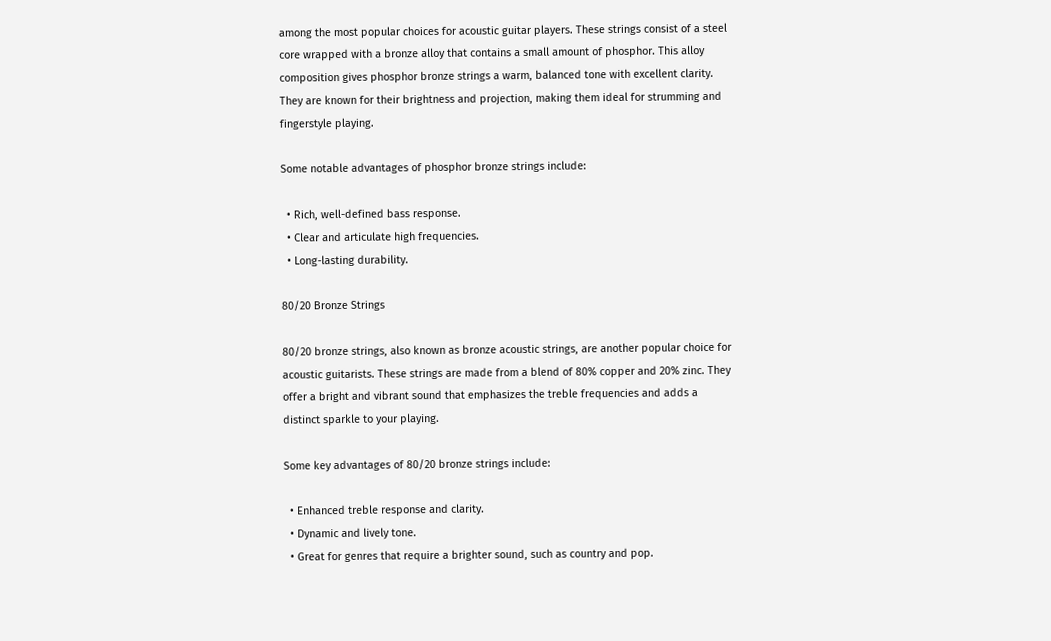among the most popular choices for acoustic guitar players. These strings consist of a steel core wrapped with a bronze alloy that contains a small amount of phosphor. This alloy composition gives phosphor bronze strings a warm, balanced tone with excellent clarity. They are known for their brightness and projection, making them ideal for strumming and fingerstyle playing.

Some notable advantages of phosphor bronze strings include:

  • Rich, well-defined bass response.
  • Clear and articulate high frequencies.
  • Long-lasting durability.

80/20 Bronze Strings

80/20 bronze strings, also known as bronze acoustic strings, are another popular choice for acoustic guitarists. These strings are made from a blend of 80% copper and 20% zinc. They offer a bright and vibrant sound that emphasizes the treble frequencies and adds a distinct sparkle to your playing.

Some key advantages of 80/20 bronze strings include:

  • Enhanced treble response and clarity.
  • Dynamic and lively tone.
  • Great for genres that require a brighter sound, such as country and pop.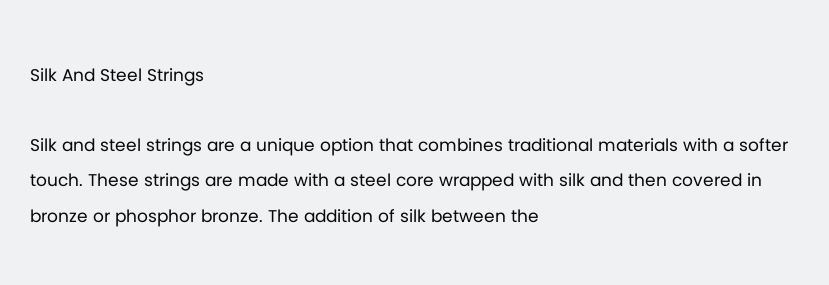Silk And Steel Strings

Silk and steel strings are a unique option that combines traditional materials with a softer touch. These strings are made with a steel core wrapped with silk and then covered in bronze or phosphor bronze. The addition of silk between the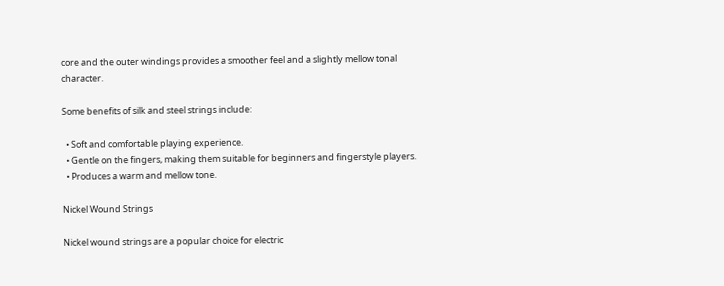core and the outer windings provides a smoother feel and a slightly mellow tonal character.

Some benefits of silk and steel strings include:

  • Soft and comfortable playing experience.
  • Gentle on the fingers, making them suitable for beginners and fingerstyle players.
  • Produces a warm and mellow tone.

Nickel Wound Strings

Nickel wound strings are a popular choice for electric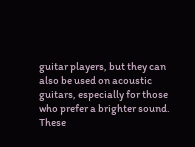guitar players, but they can also be used on acoustic guitars, especially for those who prefer a brighter sound. These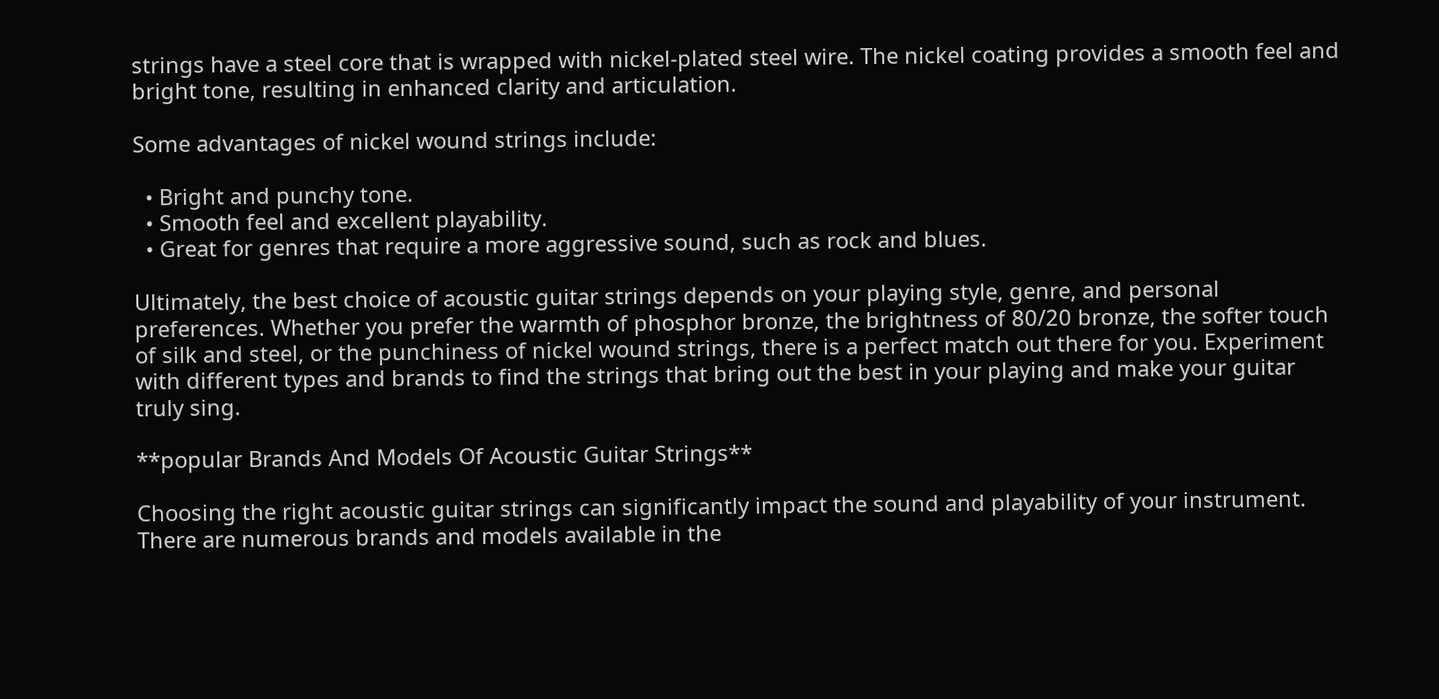strings have a steel core that is wrapped with nickel-plated steel wire. The nickel coating provides a smooth feel and bright tone, resulting in enhanced clarity and articulation.

Some advantages of nickel wound strings include:

  • Bright and punchy tone.
  • Smooth feel and excellent playability.
  • Great for genres that require a more aggressive sound, such as rock and blues.

Ultimately, the best choice of acoustic guitar strings depends on your playing style, genre, and personal preferences. Whether you prefer the warmth of phosphor bronze, the brightness of 80/20 bronze, the softer touch of silk and steel, or the punchiness of nickel wound strings, there is a perfect match out there for you. Experiment with different types and brands to find the strings that bring out the best in your playing and make your guitar truly sing.

**popular Brands And Models Of Acoustic Guitar Strings**

Choosing the right acoustic guitar strings can significantly impact the sound and playability of your instrument. There are numerous brands and models available in the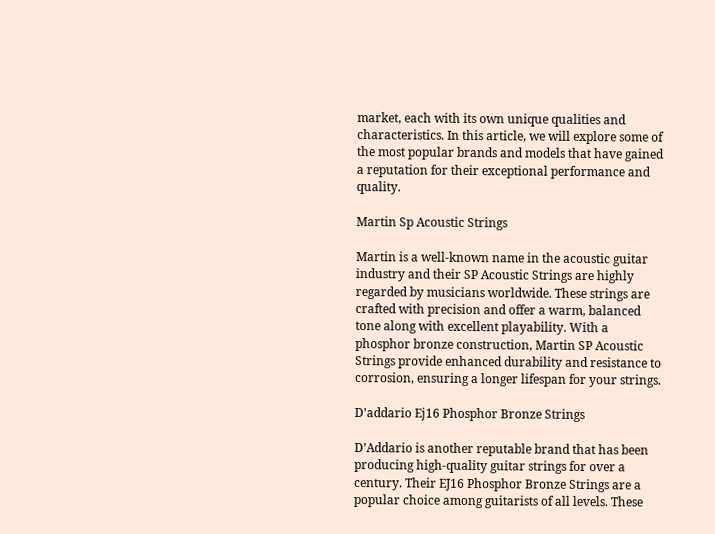market, each with its own unique qualities and characteristics. In this article, we will explore some of the most popular brands and models that have gained a reputation for their exceptional performance and quality.

Martin Sp Acoustic Strings

Martin is a well-known name in the acoustic guitar industry and their SP Acoustic Strings are highly regarded by musicians worldwide. These strings are crafted with precision and offer a warm, balanced tone along with excellent playability. With a phosphor bronze construction, Martin SP Acoustic Strings provide enhanced durability and resistance to corrosion, ensuring a longer lifespan for your strings.

D’addario Ej16 Phosphor Bronze Strings

D’Addario is another reputable brand that has been producing high-quality guitar strings for over a century. Their EJ16 Phosphor Bronze Strings are a popular choice among guitarists of all levels. These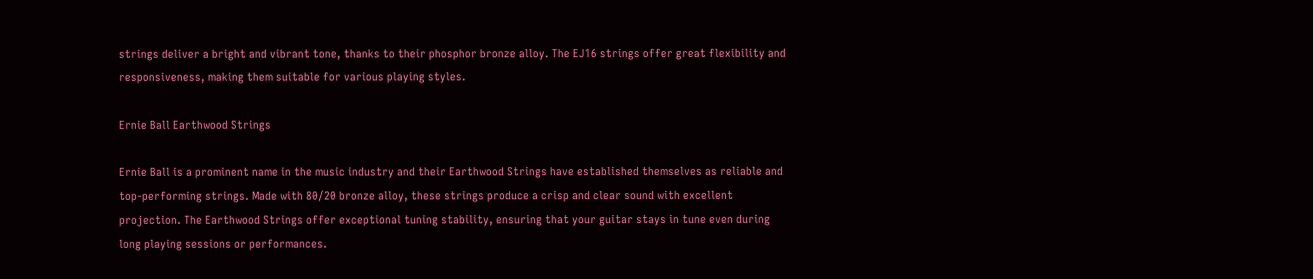strings deliver a bright and vibrant tone, thanks to their phosphor bronze alloy. The EJ16 strings offer great flexibility and responsiveness, making them suitable for various playing styles.

Ernie Ball Earthwood Strings

Ernie Ball is a prominent name in the music industry and their Earthwood Strings have established themselves as reliable and top-performing strings. Made with 80/20 bronze alloy, these strings produce a crisp and clear sound with excellent projection. The Earthwood Strings offer exceptional tuning stability, ensuring that your guitar stays in tune even during long playing sessions or performances.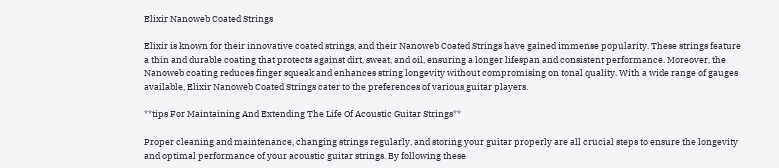Elixir Nanoweb Coated Strings

Elixir is known for their innovative coated strings, and their Nanoweb Coated Strings have gained immense popularity. These strings feature a thin and durable coating that protects against dirt, sweat, and oil, ensuring a longer lifespan and consistent performance. Moreover, the Nanoweb coating reduces finger squeak and enhances string longevity without compromising on tonal quality. With a wide range of gauges available, Elixir Nanoweb Coated Strings cater to the preferences of various guitar players.

**tips For Maintaining And Extending The Life Of Acoustic Guitar Strings**

Proper cleaning and maintenance, changing strings regularly, and storing your guitar properly are all crucial steps to ensure the longevity and optimal performance of your acoustic guitar strings. By following these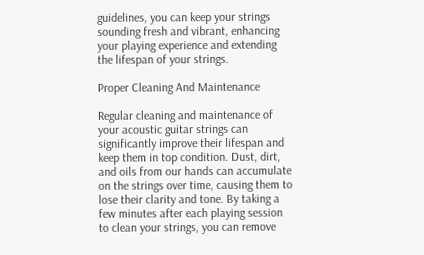guidelines, you can keep your strings sounding fresh and vibrant, enhancing your playing experience and extending the lifespan of your strings.

Proper Cleaning And Maintenance

Regular cleaning and maintenance of your acoustic guitar strings can significantly improve their lifespan and keep them in top condition. Dust, dirt, and oils from our hands can accumulate on the strings over time, causing them to lose their clarity and tone. By taking a few minutes after each playing session to clean your strings, you can remove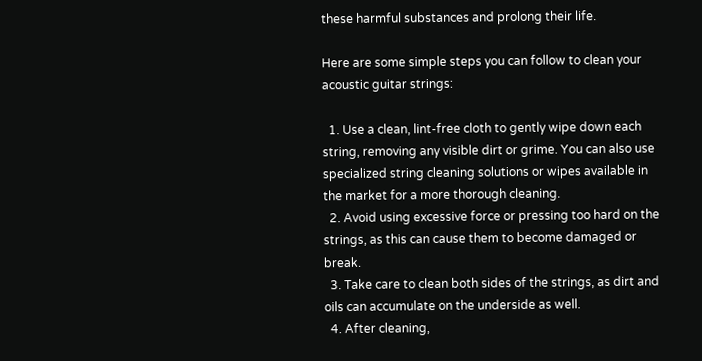these harmful substances and prolong their life.

Here are some simple steps you can follow to clean your acoustic guitar strings:

  1. Use a clean, lint-free cloth to gently wipe down each string, removing any visible dirt or grime. You can also use specialized string cleaning solutions or wipes available in the market for a more thorough cleaning.
  2. Avoid using excessive force or pressing too hard on the strings, as this can cause them to become damaged or break.
  3. Take care to clean both sides of the strings, as dirt and oils can accumulate on the underside as well.
  4. After cleaning,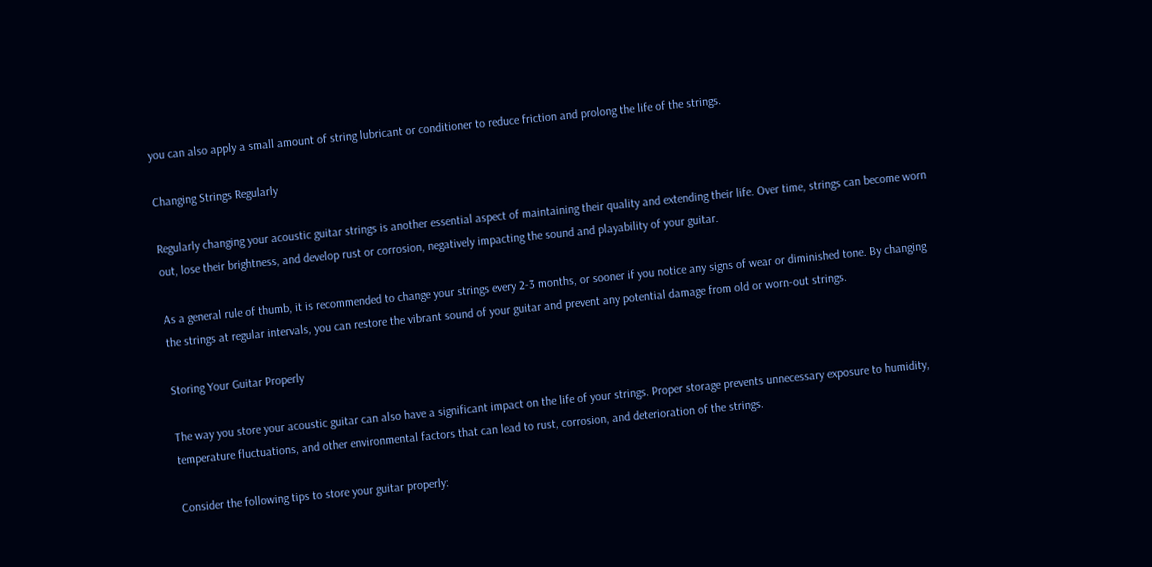you can also apply a small amount of string lubricant or conditioner to reduce friction and prolong the life of the strings.

Changing Strings Regularly

Regularly changing your acoustic guitar strings is another essential aspect of maintaining their quality and extending their life. Over time, strings can become worn out, lose their brightness, and develop rust or corrosion, negatively impacting the sound and playability of your guitar.

As a general rule of thumb, it is recommended to change your strings every 2-3 months, or sooner if you notice any signs of wear or diminished tone. By changing the strings at regular intervals, you can restore the vibrant sound of your guitar and prevent any potential damage from old or worn-out strings.

Storing Your Guitar Properly

The way you store your acoustic guitar can also have a significant impact on the life of your strings. Proper storage prevents unnecessary exposure to humidity, temperature fluctuations, and other environmental factors that can lead to rust, corrosion, and deterioration of the strings.

Consider the following tips to store your guitar properly: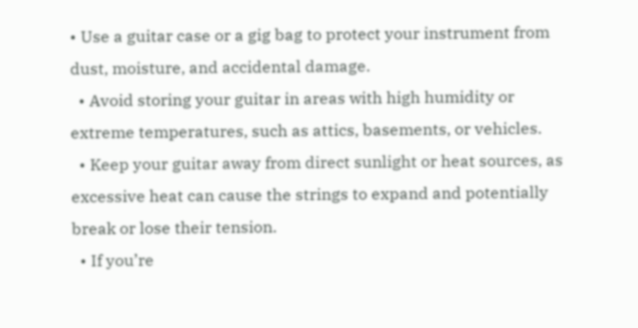• Use a guitar case or a gig bag to protect your instrument from dust, moisture, and accidental damage.
  • Avoid storing your guitar in areas with high humidity or extreme temperatures, such as attics, basements, or vehicles.
  • Keep your guitar away from direct sunlight or heat sources, as excessive heat can cause the strings to expand and potentially break or lose their tension.
  • If you’re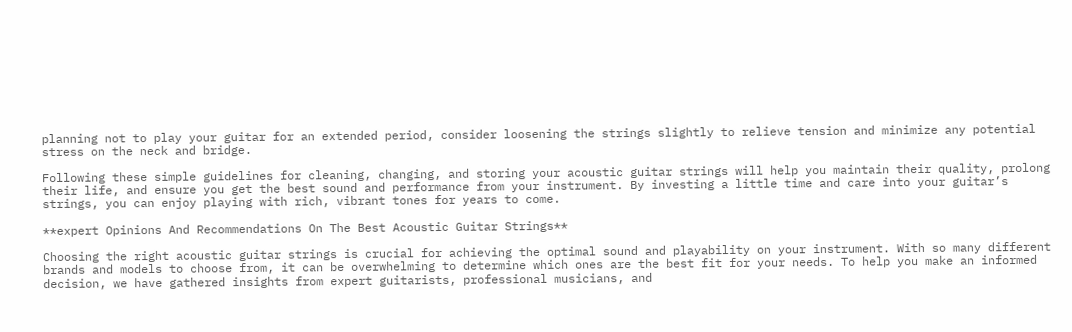planning not to play your guitar for an extended period, consider loosening the strings slightly to relieve tension and minimize any potential stress on the neck and bridge.

Following these simple guidelines for cleaning, changing, and storing your acoustic guitar strings will help you maintain their quality, prolong their life, and ensure you get the best sound and performance from your instrument. By investing a little time and care into your guitar’s strings, you can enjoy playing with rich, vibrant tones for years to come.

**expert Opinions And Recommendations On The Best Acoustic Guitar Strings**

Choosing the right acoustic guitar strings is crucial for achieving the optimal sound and playability on your instrument. With so many different brands and models to choose from, it can be overwhelming to determine which ones are the best fit for your needs. To help you make an informed decision, we have gathered insights from expert guitarists, professional musicians, and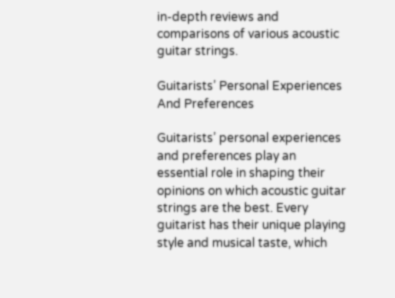in-depth reviews and comparisons of various acoustic guitar strings.

Guitarists’ Personal Experiences And Preferences

Guitarists’ personal experiences and preferences play an essential role in shaping their opinions on which acoustic guitar strings are the best. Every guitarist has their unique playing style and musical taste, which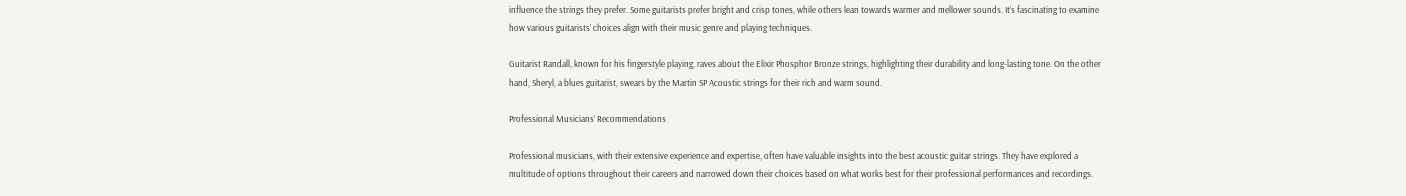influence the strings they prefer. Some guitarists prefer bright and crisp tones, while others lean towards warmer and mellower sounds. It’s fascinating to examine how various guitarists’ choices align with their music genre and playing techniques.

Guitarist Randall, known for his fingerstyle playing, raves about the Elixir Phosphor Bronze strings, highlighting their durability and long-lasting tone. On the other hand, Sheryl, a blues guitarist, swears by the Martin SP Acoustic strings for their rich and warm sound.

Professional Musicians’ Recommendations

Professional musicians, with their extensive experience and expertise, often have valuable insights into the best acoustic guitar strings. They have explored a multitude of options throughout their careers and narrowed down their choices based on what works best for their professional performances and recordings.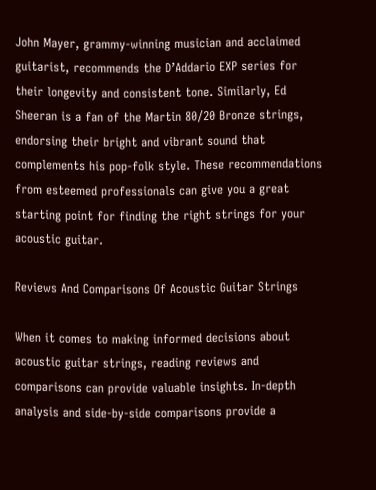John Mayer, grammy-winning musician and acclaimed guitarist, recommends the D’Addario EXP series for their longevity and consistent tone. Similarly, Ed Sheeran is a fan of the Martin 80/20 Bronze strings, endorsing their bright and vibrant sound that complements his pop-folk style. These recommendations from esteemed professionals can give you a great starting point for finding the right strings for your acoustic guitar.

Reviews And Comparisons Of Acoustic Guitar Strings

When it comes to making informed decisions about acoustic guitar strings, reading reviews and comparisons can provide valuable insights. In-depth analysis and side-by-side comparisons provide a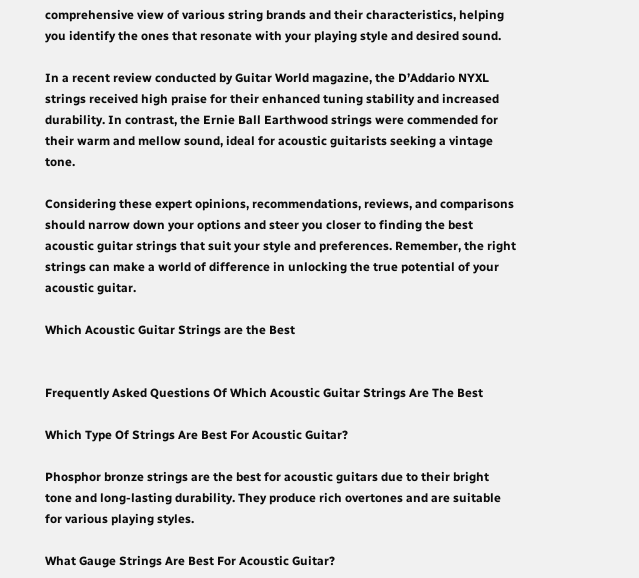comprehensive view of various string brands and their characteristics, helping you identify the ones that resonate with your playing style and desired sound.

In a recent review conducted by Guitar World magazine, the D’Addario NYXL strings received high praise for their enhanced tuning stability and increased durability. In contrast, the Ernie Ball Earthwood strings were commended for their warm and mellow sound, ideal for acoustic guitarists seeking a vintage tone.

Considering these expert opinions, recommendations, reviews, and comparisons should narrow down your options and steer you closer to finding the best acoustic guitar strings that suit your style and preferences. Remember, the right strings can make a world of difference in unlocking the true potential of your acoustic guitar.

Which Acoustic Guitar Strings are the Best


Frequently Asked Questions Of Which Acoustic Guitar Strings Are The Best

Which Type Of Strings Are Best For Acoustic Guitar?

Phosphor bronze strings are the best for acoustic guitars due to their bright tone and long-lasting durability. They produce rich overtones and are suitable for various playing styles.

What Gauge Strings Are Best For Acoustic Guitar?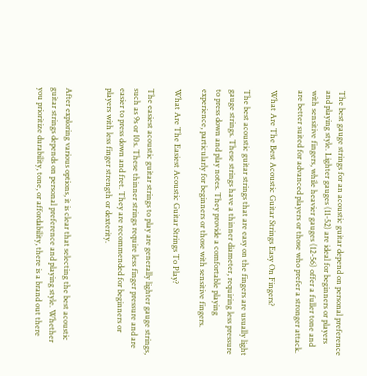The best gauge strings for an acoustic guitar depend on personal preference and playing style. Lighter gauges (11-52) are ideal for beginners or players with sensitive fingers, while heavier gauges (12-56) offer a fuller tone and are better suited for advanced players or those who prefer a stronger attack.

What Are The Best Acoustic Guitar Strings Easy On Fingers?

The best acoustic guitar strings that are easy on the fingers are usually light gauge strings. These strings have a thinner diameter, requiring less pressure to press down and play notes. They provide a comfortable playing experience, particularly for beginners or those with sensitive fingers.

What Are The Easiest Acoustic Guitar Strings To Play?

The easiest acoustic guitar strings to play are generally lighter gauge strings, such as 9s or 10s. These thinner strings require less finger pressure and are easier to press down and fret. They are recommended for beginners or players with less finger strength or dexterity.


After exploring various options, it is clear that selecting the best acoustic guitar strings depends on personal preference and playing style. Whether you prioritize durability, tone, or affordability, there is a brand out there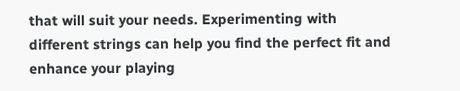that will suit your needs. Experimenting with different strings can help you find the perfect fit and enhance your playing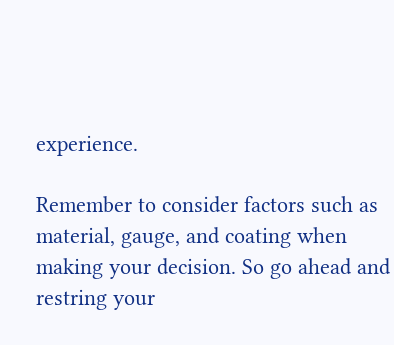experience.

Remember to consider factors such as material, gauge, and coating when making your decision. So go ahead and restring your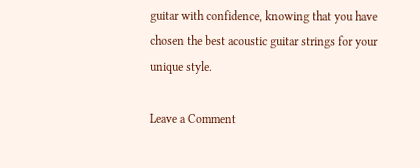guitar with confidence, knowing that you have chosen the best acoustic guitar strings for your unique style.

Leave a Comment